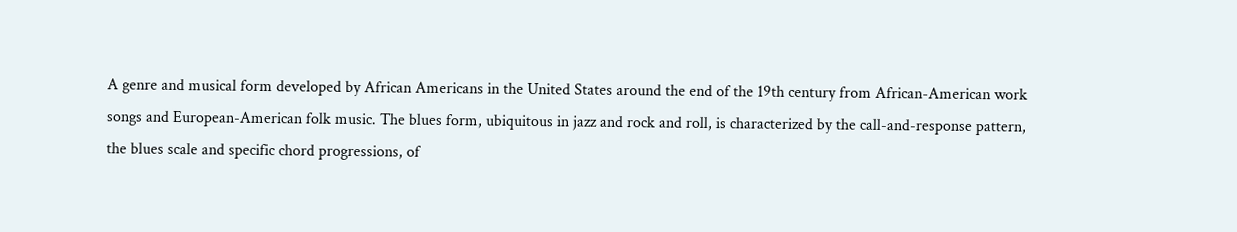A genre and musical form developed by African Americans in the United States around the end of the 19th century from African-American work songs and European-American folk music. The blues form, ubiquitous in jazz and rock and roll, is characterized by the call-and-response pattern, the blues scale and specific chord progressions, of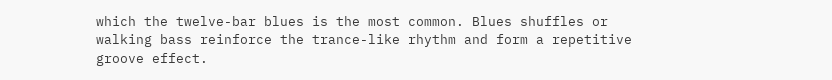which the twelve-bar blues is the most common. Blues shuffles or walking bass reinforce the trance-like rhythm and form a repetitive groove effect.